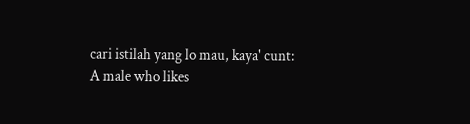cari istilah yang lo mau, kaya' cunt:
A male who likes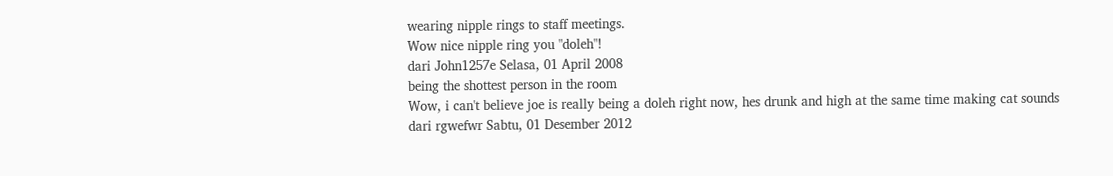wearing nipple rings to staff meetings.
Wow nice nipple ring you "doleh"!
dari John1257e Selasa, 01 April 2008
being the shottest person in the room
Wow, i can't believe joe is really being a doleh right now, hes drunk and high at the same time making cat sounds
dari rgwefwr Sabtu, 01 Desember 2012